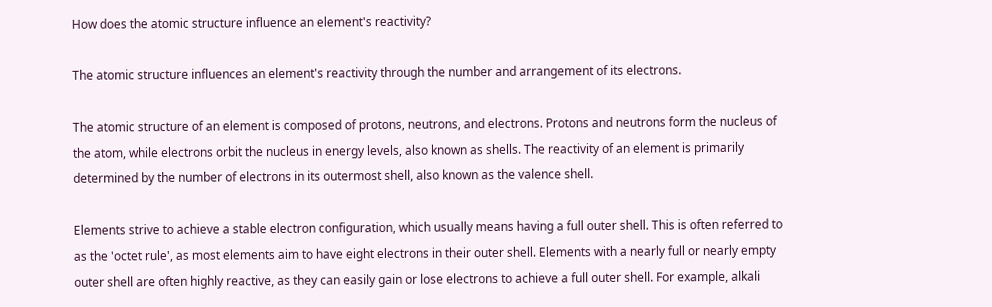How does the atomic structure influence an element's reactivity?

The atomic structure influences an element's reactivity through the number and arrangement of its electrons.

The atomic structure of an element is composed of protons, neutrons, and electrons. Protons and neutrons form the nucleus of the atom, while electrons orbit the nucleus in energy levels, also known as shells. The reactivity of an element is primarily determined by the number of electrons in its outermost shell, also known as the valence shell.

Elements strive to achieve a stable electron configuration, which usually means having a full outer shell. This is often referred to as the 'octet rule', as most elements aim to have eight electrons in their outer shell. Elements with a nearly full or nearly empty outer shell are often highly reactive, as they can easily gain or lose electrons to achieve a full outer shell. For example, alkali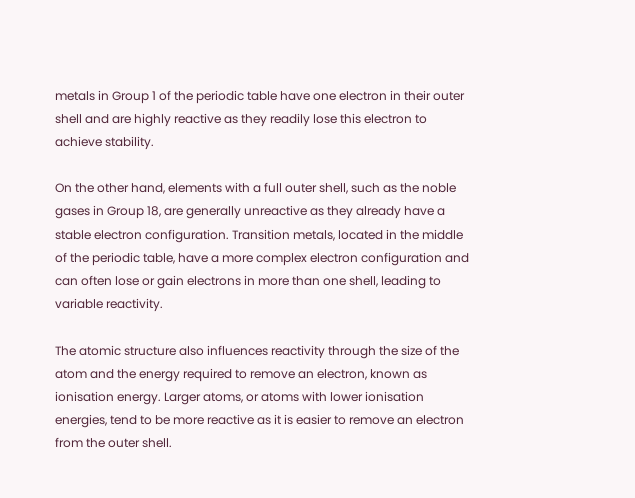metals in Group 1 of the periodic table have one electron in their outer shell and are highly reactive as they readily lose this electron to achieve stability.

On the other hand, elements with a full outer shell, such as the noble gases in Group 18, are generally unreactive as they already have a stable electron configuration. Transition metals, located in the middle of the periodic table, have a more complex electron configuration and can often lose or gain electrons in more than one shell, leading to variable reactivity.

The atomic structure also influences reactivity through the size of the atom and the energy required to remove an electron, known as ionisation energy. Larger atoms, or atoms with lower ionisation energies, tend to be more reactive as it is easier to remove an electron from the outer shell.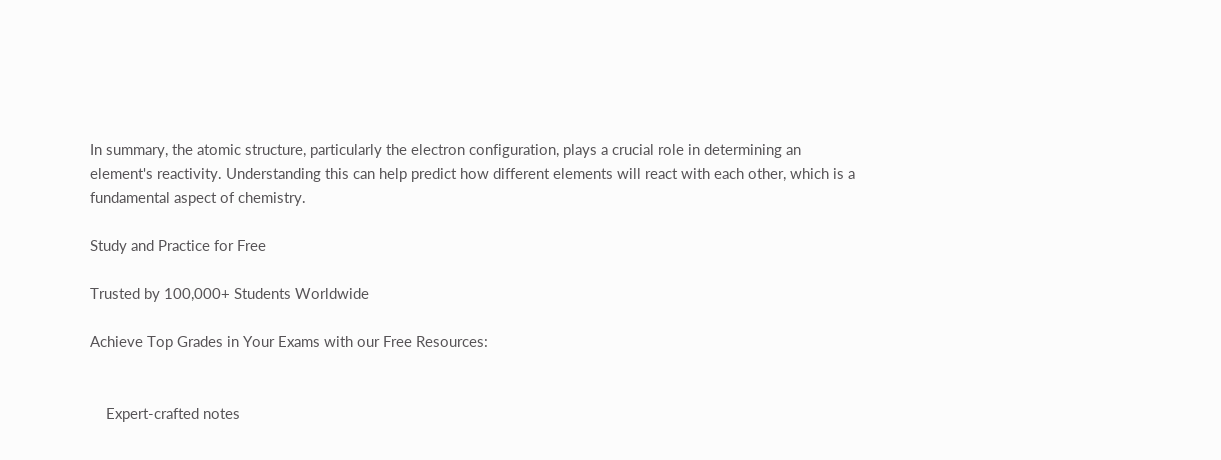In summary, the atomic structure, particularly the electron configuration, plays a crucial role in determining an element's reactivity. Understanding this can help predict how different elements will react with each other, which is a fundamental aspect of chemistry.

Study and Practice for Free

Trusted by 100,000+ Students Worldwide

Achieve Top Grades in Your Exams with our Free Resources:


    Expert-crafted notes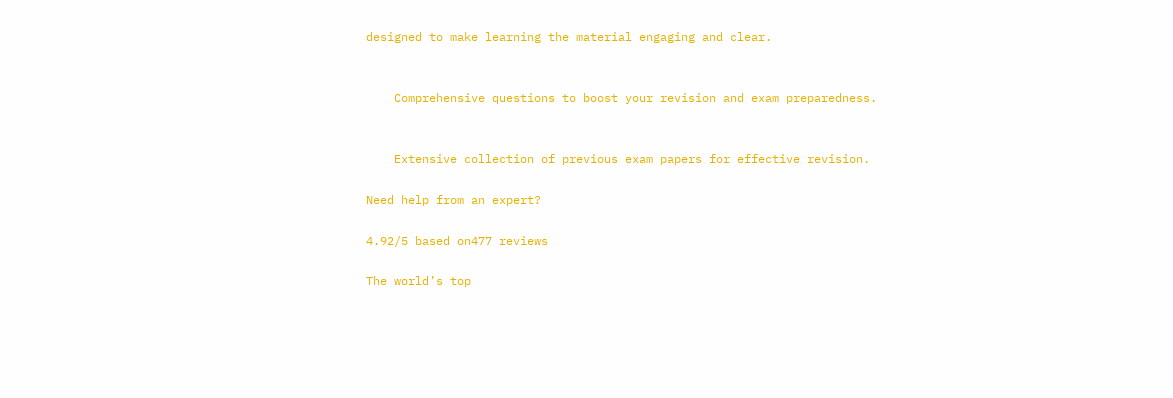designed to make learning the material engaging and clear.


    Comprehensive questions to boost your revision and exam preparedness.


    Extensive collection of previous exam papers for effective revision.

Need help from an expert?

4.92/5 based on477 reviews

The world’s top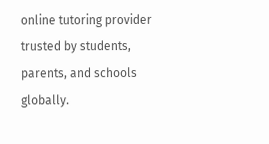online tutoring provider trusted by students, parents, and schools globally.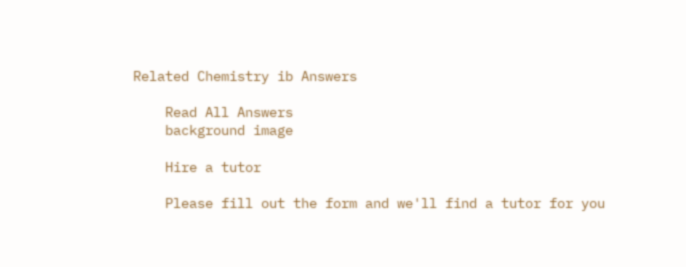Related Chemistry ib Answers

    Read All Answers
    background image

    Hire a tutor

    Please fill out the form and we'll find a tutor for you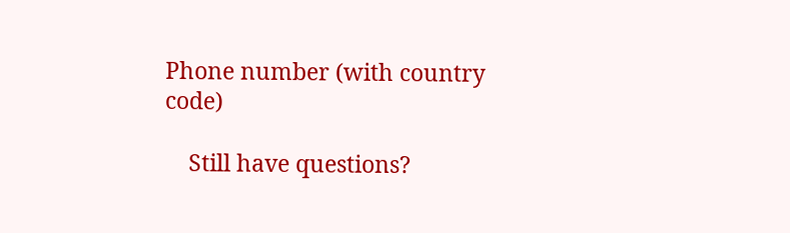Phone number (with country code)

    Still have questions?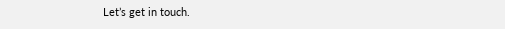Let’s get in touch.